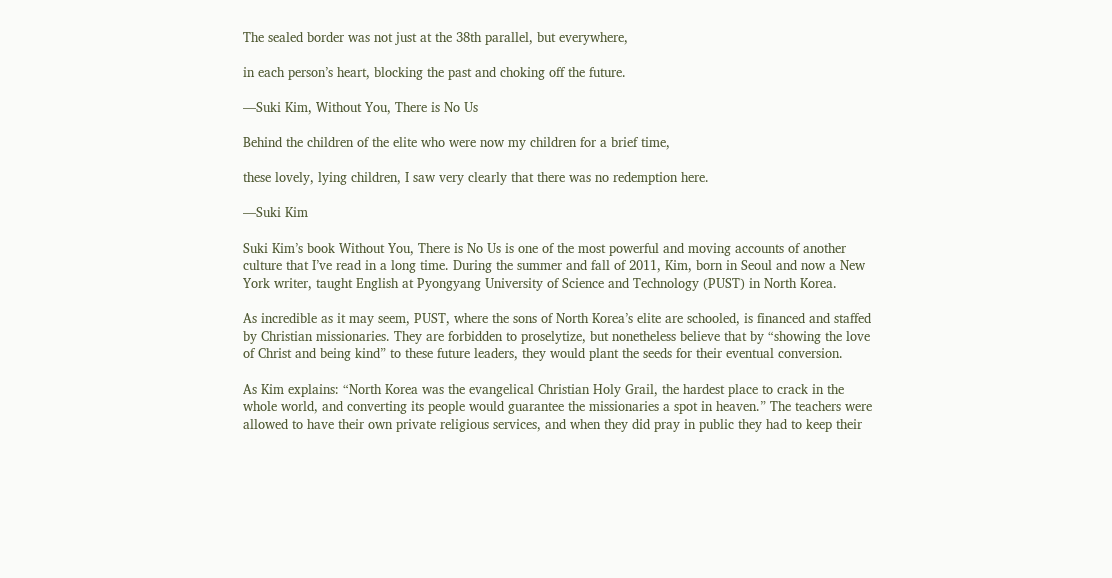The sealed border was not just at the 38th parallel, but everywhere,

in each person’s heart, blocking the past and choking off the future.

—Suki Kim, Without You, There is No Us

Behind the children of the elite who were now my children for a brief time,

these lovely, lying children, I saw very clearly that there was no redemption here.

—Suki Kim

Suki Kim’s book Without You, There is No Us is one of the most powerful and moving accounts of another culture that I’ve read in a long time. During the summer and fall of 2011, Kim, born in Seoul and now a New York writer, taught English at Pyongyang University of Science and Technology (PUST) in North Korea.

As incredible as it may seem, PUST, where the sons of North Korea’s elite are schooled, is financed and staffed by Christian missionaries. They are forbidden to proselytize, but nonetheless believe that by “showing the love of Christ and being kind” to these future leaders, they would plant the seeds for their eventual conversion.

As Kim explains: “North Korea was the evangelical Christian Holy Grail, the hardest place to crack in the whole world, and converting its people would guarantee the missionaries a spot in heaven.” The teachers were allowed to have their own private religious services, and when they did pray in public they had to keep their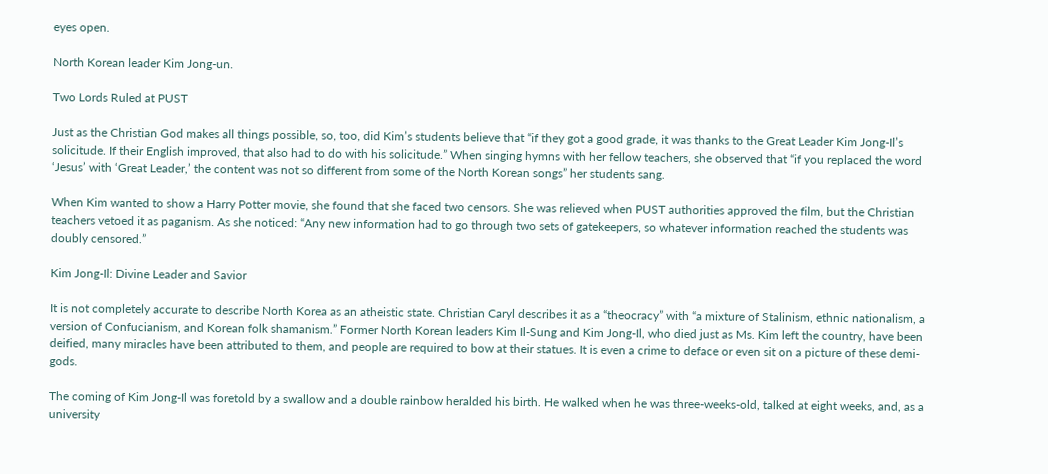eyes open.

North Korean leader Kim Jong-un.

Two Lords Ruled at PUST

Just as the Christian God makes all things possible, so, too, did Kim’s students believe that “if they got a good grade, it was thanks to the Great Leader Kim Jong-Il’s solicitude. If their English improved, that also had to do with his solicitude.” When singing hymns with her fellow teachers, she observed that “if you replaced the word ‘Jesus’ with ‘Great Leader,’ the content was not so different from some of the North Korean songs” her students sang.

When Kim wanted to show a Harry Potter movie, she found that she faced two censors. She was relieved when PUST authorities approved the film, but the Christian teachers vetoed it as paganism. As she noticed: “Any new information had to go through two sets of gatekeepers, so whatever information reached the students was doubly censored.”

Kim Jong-Il: Divine Leader and Savior

It is not completely accurate to describe North Korea as an atheistic state. Christian Caryl describes it as a “theocracy” with “a mixture of Stalinism, ethnic nationalism, a version of Confucianism, and Korean folk shamanism.” Former North Korean leaders Kim Il-Sung and Kim Jong-Il, who died just as Ms. Kim left the country, have been deified, many miracles have been attributed to them, and people are required to bow at their statues. It is even a crime to deface or even sit on a picture of these demi-gods.

The coming of Kim Jong-Il was foretold by a swallow and a double rainbow heralded his birth. He walked when he was three-weeks-old, talked at eight weeks, and, as a university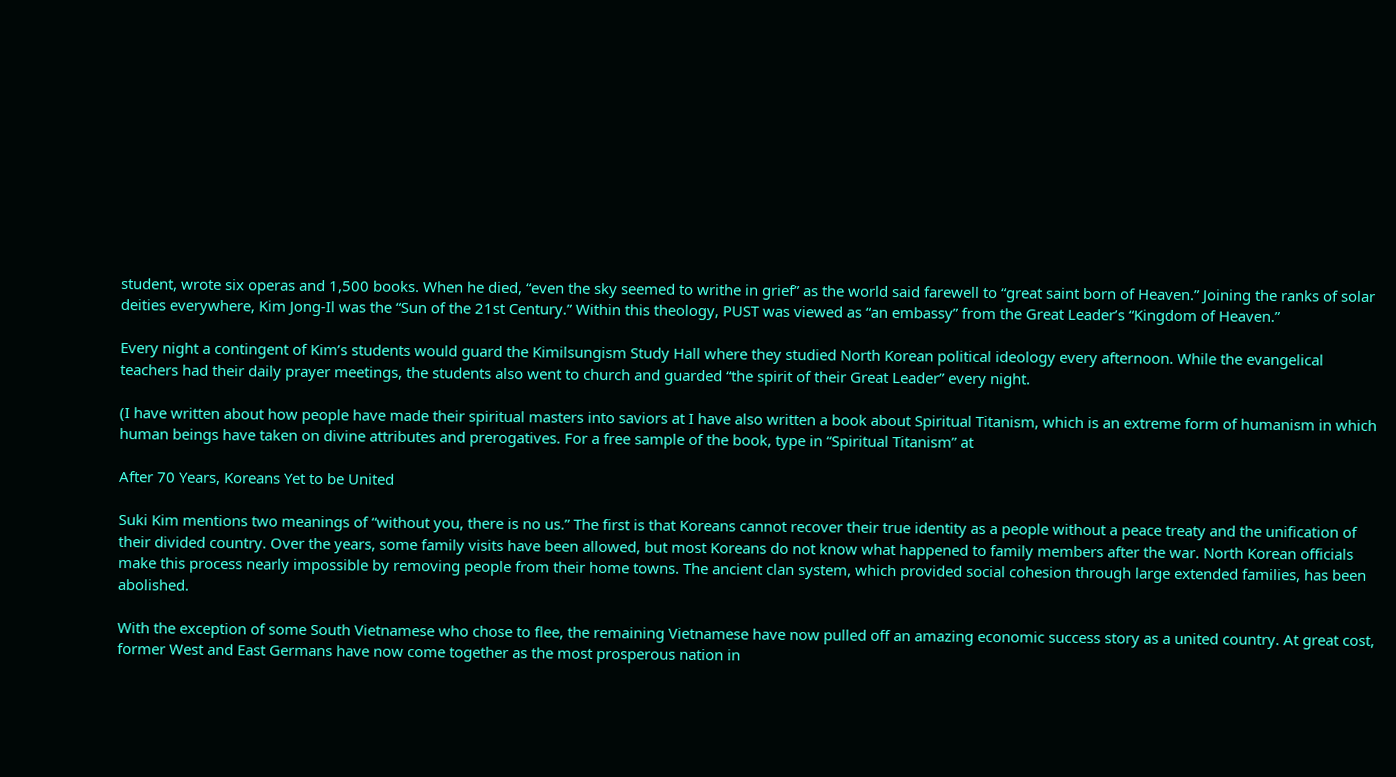student, wrote six operas and 1,500 books. When he died, “even the sky seemed to writhe in grief” as the world said farewell to “great saint born of Heaven.” Joining the ranks of solar deities everywhere, Kim Jong-Il was the “Sun of the 21st Century.” Within this theology, PUST was viewed as “an embassy” from the Great Leader’s “Kingdom of Heaven.”

Every night a contingent of Kim’s students would guard the Kimilsungism Study Hall where they studied North Korean political ideology every afternoon. While the evangelical teachers had their daily prayer meetings, the students also went to church and guarded “the spirit of their Great Leader” every night.

(I have written about how people have made their spiritual masters into saviors at I have also written a book about Spiritual Titanism, which is an extreme form of humanism in which human beings have taken on divine attributes and prerogatives. For a free sample of the book, type in “Spiritual Titanism” at

After 70 Years, Koreans Yet to be United

Suki Kim mentions two meanings of “without you, there is no us.” The first is that Koreans cannot recover their true identity as a people without a peace treaty and the unification of their divided country. Over the years, some family visits have been allowed, but most Koreans do not know what happened to family members after the war. North Korean officials make this process nearly impossible by removing people from their home towns. The ancient clan system, which provided social cohesion through large extended families, has been abolished.

With the exception of some South Vietnamese who chose to flee, the remaining Vietnamese have now pulled off an amazing economic success story as a united country. At great cost, former West and East Germans have now come together as the most prosperous nation in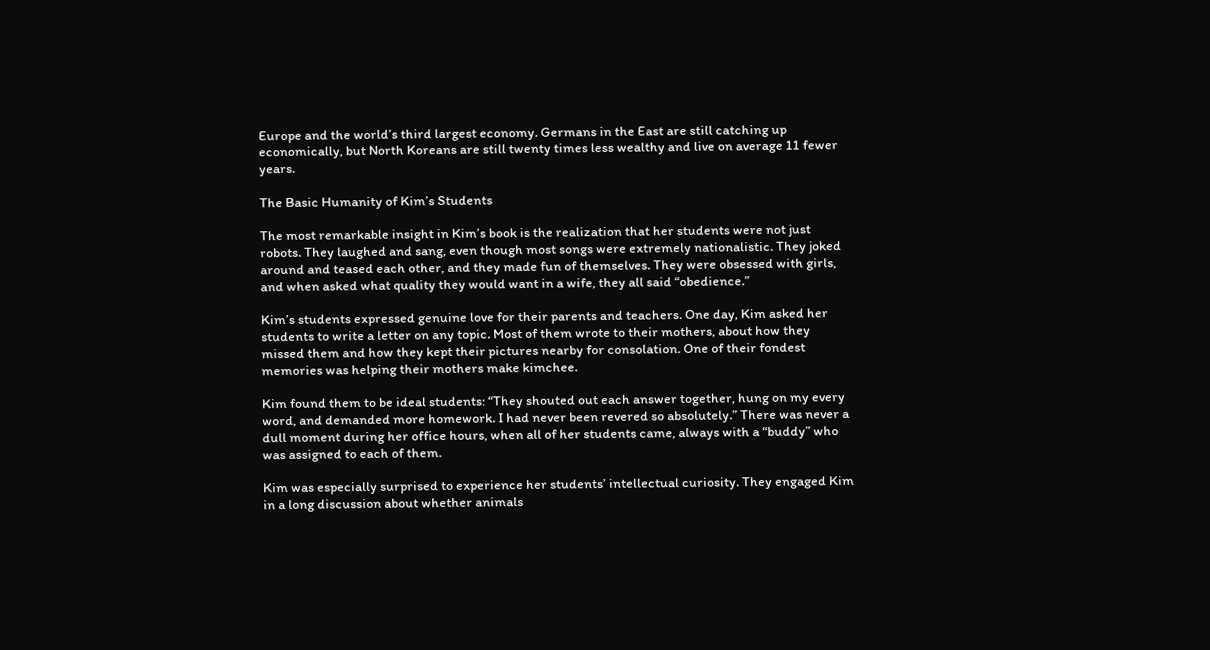Europe and the world’s third largest economy. Germans in the East are still catching up economically, but North Koreans are still twenty times less wealthy and live on average 11 fewer years.

The Basic Humanity of Kim’s Students

The most remarkable insight in Kim’s book is the realization that her students were not just robots. They laughed and sang, even though most songs were extremely nationalistic. They joked around and teased each other, and they made fun of themselves. They were obsessed with girls, and when asked what quality they would want in a wife, they all said “obedience.”

Kim’s students expressed genuine love for their parents and teachers. One day, Kim asked her students to write a letter on any topic. Most of them wrote to their mothers, about how they missed them and how they kept their pictures nearby for consolation. One of their fondest memories was helping their mothers make kimchee.

Kim found them to be ideal students: “They shouted out each answer together, hung on my every word, and demanded more homework. I had never been revered so absolutely.” There was never a dull moment during her office hours, when all of her students came, always with a “buddy” who was assigned to each of them.

Kim was especially surprised to experience her students’ intellectual curiosity. They engaged Kim in a long discussion about whether animals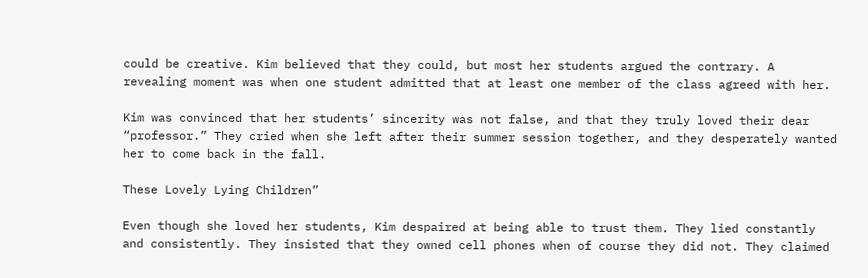could be creative. Kim believed that they could, but most her students argued the contrary. A revealing moment was when one student admitted that at least one member of the class agreed with her.

Kim was convinced that her students’ sincerity was not false, and that they truly loved their dear “professor.” They cried when she left after their summer session together, and they desperately wanted her to come back in the fall.

These Lovely Lying Children”

Even though she loved her students, Kim despaired at being able to trust them. They lied constantly and consistently. They insisted that they owned cell phones when of course they did not. They claimed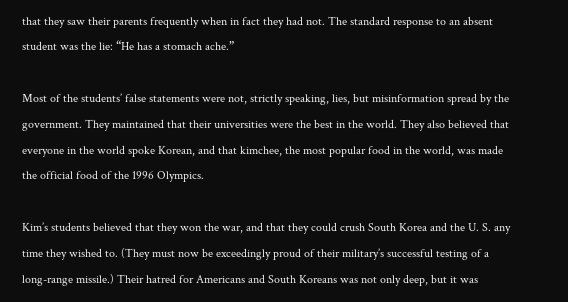that they saw their parents frequently when in fact they had not. The standard response to an absent student was the lie: “He has a stomach ache.”

Most of the students’ false statements were not, strictly speaking, lies, but misinformation spread by the government. They maintained that their universities were the best in the world. They also believed that everyone in the world spoke Korean, and that kimchee, the most popular food in the world, was made the official food of the 1996 Olympics.

Kim’s students believed that they won the war, and that they could crush South Korea and the U. S. any time they wished to. (They must now be exceedingly proud of their military’s successful testing of a long-range missile.) Their hatred for Americans and South Koreans was not only deep, but it was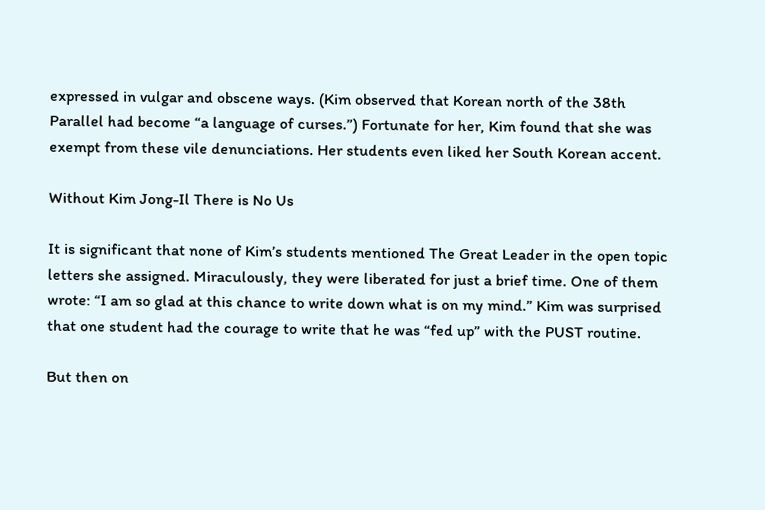expressed in vulgar and obscene ways. (Kim observed that Korean north of the 38th Parallel had become “a language of curses.”) Fortunate for her, Kim found that she was exempt from these vile denunciations. Her students even liked her South Korean accent.

Without Kim Jong-Il There is No Us

It is significant that none of Kim’s students mentioned The Great Leader in the open topic letters she assigned. Miraculously, they were liberated for just a brief time. One of them wrote: “I am so glad at this chance to write down what is on my mind.” Kim was surprised that one student had the courage to write that he was “fed up” with the PUST routine.

But then on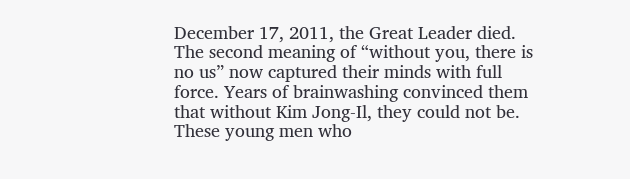December 17, 2011, the Great Leader died. The second meaning of “without you, there is no us” now captured their minds with full force. Years of brainwashing convinced them that without Kim Jong-Il, they could not be. These young men who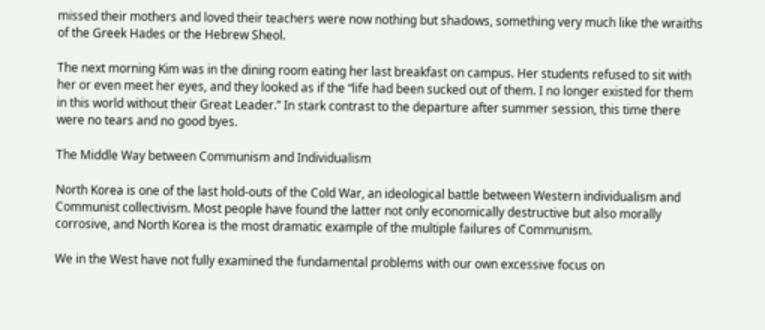missed their mothers and loved their teachers were now nothing but shadows, something very much like the wraiths of the Greek Hades or the Hebrew Sheol.

The next morning Kim was in the dining room eating her last breakfast on campus. Her students refused to sit with her or even meet her eyes, and they looked as if the “life had been sucked out of them. I no longer existed for them in this world without their Great Leader.” In stark contrast to the departure after summer session, this time there were no tears and no good byes.

The Middle Way between Communism and Individualism

North Korea is one of the last hold-outs of the Cold War, an ideological battle between Western individualism and Communist collectivism. Most people have found the latter not only economically destructive but also morally corrosive, and North Korea is the most dramatic example of the multiple failures of Communism.

We in the West have not fully examined the fundamental problems with our own excessive focus on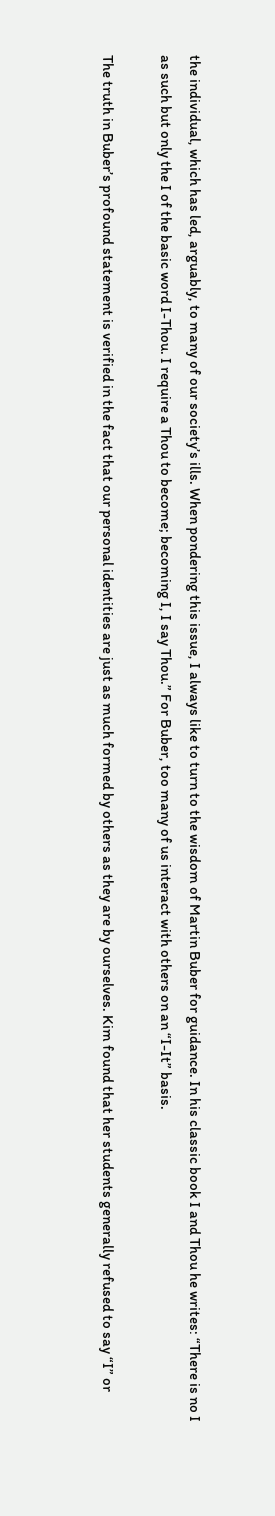the individual, which has led, arguably, to many of our society’s ills. When pondering this issue, I always like to turn to the wisdom of Martin Buber for guidance. In his classic book I and Thou he writes: “There is no I as such but only the I of the basic word I-Thou. I require a Thou to become; becoming I, I say Thou.” For Buber, too many of us interact with others on an “I-It” basis.

The truth in Buber’s profound statement is verified in the fact that our personal identities are just as much formed by others as they are by ourselves. Kim found that her students generally refused to say “I” or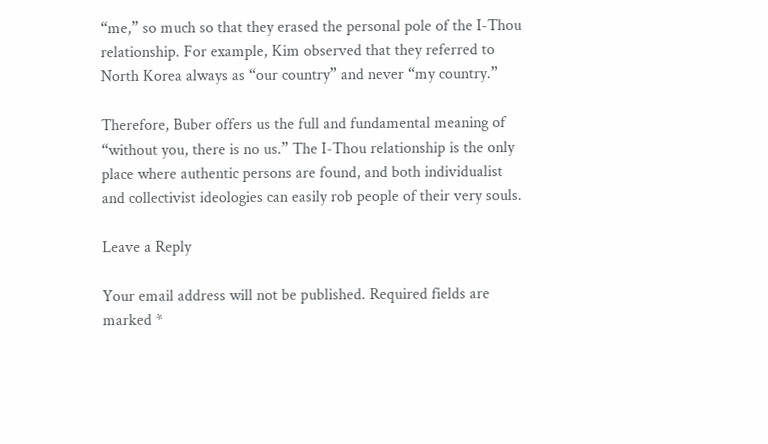“me,” so much so that they erased the personal pole of the I-Thou relationship. For example, Kim observed that they referred to North Korea always as “our country” and never “my country.”

Therefore, Buber offers us the full and fundamental meaning of “without you, there is no us.” The I-Thou relationship is the only place where authentic persons are found, and both individualist and collectivist ideologies can easily rob people of their very souls.

Leave a Reply

Your email address will not be published. Required fields are marked *